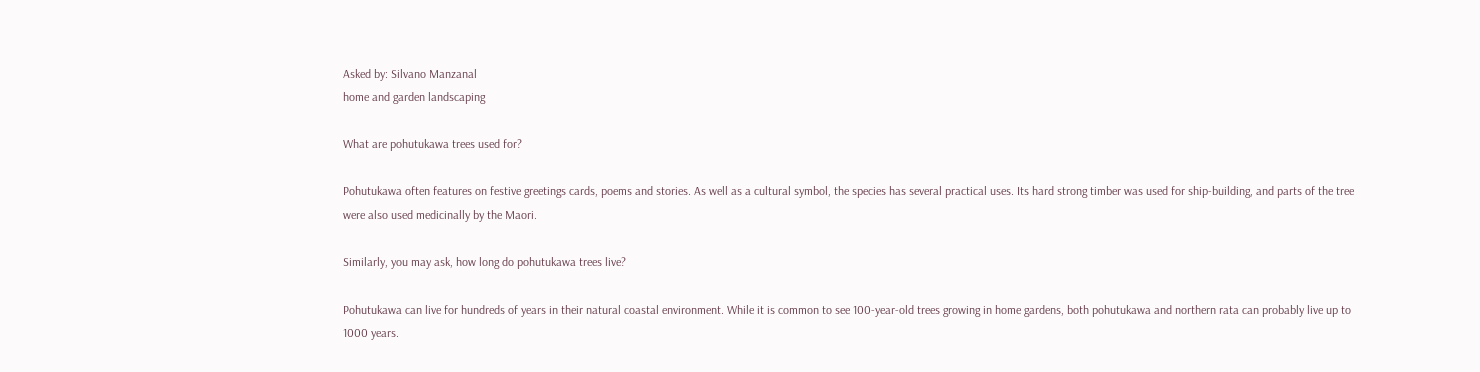Asked by: Silvano Manzanal
home and garden landscaping

What are pohutukawa trees used for?

Pohutukawa often features on festive greetings cards, poems and stories. As well as a cultural symbol, the species has several practical uses. Its hard strong timber was used for ship-building, and parts of the tree were also used medicinally by the Maori.

Similarly, you may ask, how long do pohutukawa trees live?

Pohutukawa can live for hundreds of years in their natural coastal environment. While it is common to see 100-year-old trees growing in home gardens, both pohutukawa and northern rata can probably live up to 1000 years.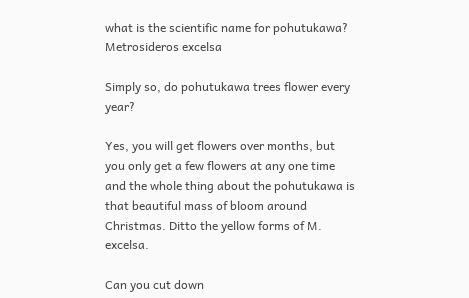what is the scientific name for pohutukawa? Metrosideros excelsa

Simply so, do pohutukawa trees flower every year?

Yes, you will get flowers over months, but you only get a few flowers at any one time and the whole thing about the pohutukawa is that beautiful mass of bloom around Christmas. Ditto the yellow forms of M. excelsa.

Can you cut down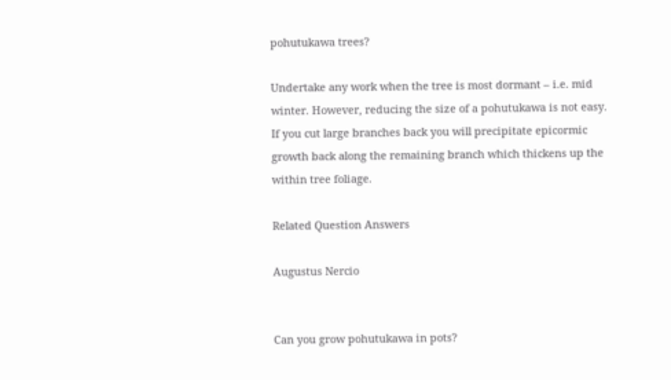pohutukawa trees?

Undertake any work when the tree is most dormant – i.e. mid winter. However, reducing the size of a pohutukawa is not easy. If you cut large branches back you will precipitate epicormic growth back along the remaining branch which thickens up the within tree foliage.

Related Question Answers

Augustus Nercio


Can you grow pohutukawa in pots?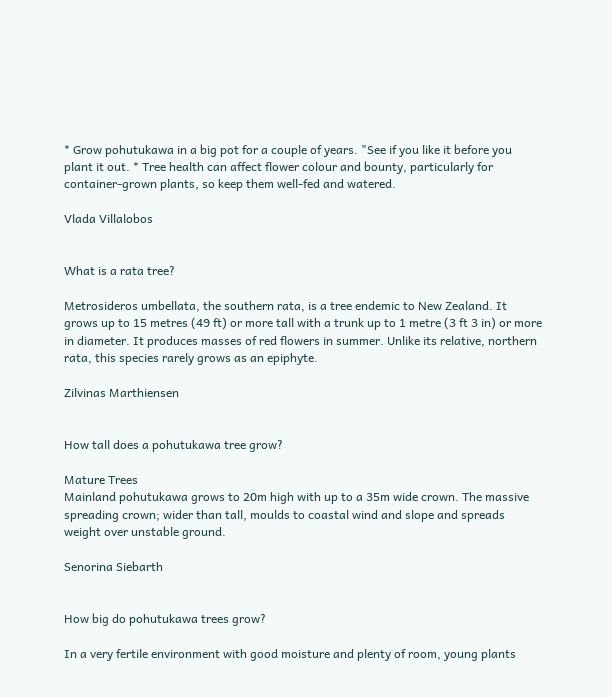* Grow pohutukawa in a big pot for a couple of years. "See if you like it before you plant it out. * Tree health can affect flower colour and bounty, particularly for container-grown plants, so keep them well-fed and watered.

Vlada Villalobos


What is a rata tree?

Metrosideros umbellata, the southern rata, is a tree endemic to New Zealand. It grows up to 15 metres (49 ft) or more tall with a trunk up to 1 metre (3 ft 3 in) or more in diameter. It produces masses of red flowers in summer. Unlike its relative, northern rata, this species rarely grows as an epiphyte.

Zilvinas Marthiensen


How tall does a pohutukawa tree grow?

Mature Trees
Mainland pohutukawa grows to 20m high with up to a 35m wide crown. The massive spreading crown; wider than tall, moulds to coastal wind and slope and spreads weight over unstable ground.

Senorina Siebarth


How big do pohutukawa trees grow?

In a very fertile environment with good moisture and plenty of room, young plants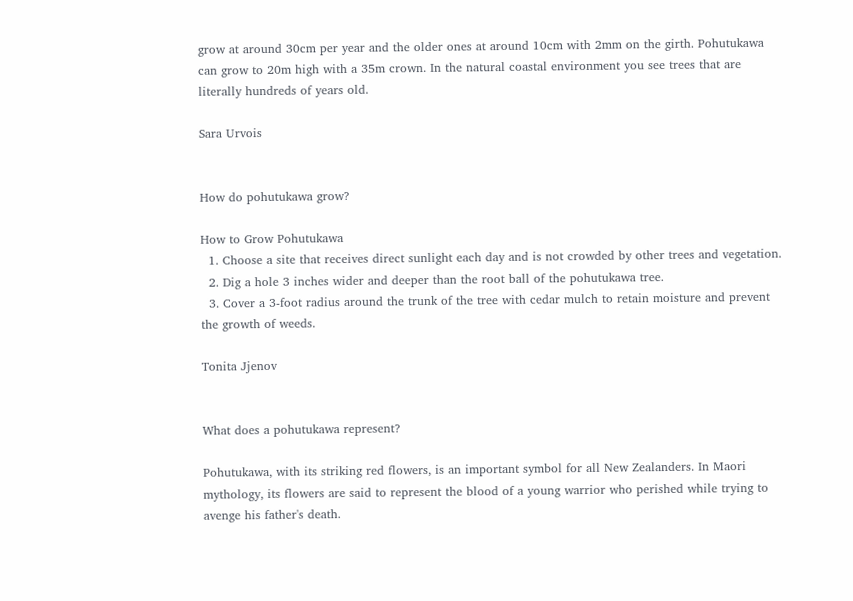grow at around 30cm per year and the older ones at around 10cm with 2mm on the girth. Pohutukawa can grow to 20m high with a 35m crown. In the natural coastal environment you see trees that are literally hundreds of years old.

Sara Urvois


How do pohutukawa grow?

How to Grow Pohutukawa
  1. Choose a site that receives direct sunlight each day and is not crowded by other trees and vegetation.
  2. Dig a hole 3 inches wider and deeper than the root ball of the pohutukawa tree.
  3. Cover a 3-foot radius around the trunk of the tree with cedar mulch to retain moisture and prevent the growth of weeds.

Tonita Jjenov


What does a pohutukawa represent?

Pohutukawa, with its striking red flowers, is an important symbol for all New Zealanders. In Maori mythology, its flowers are said to represent the blood of a young warrior who perished while trying to avenge his father's death.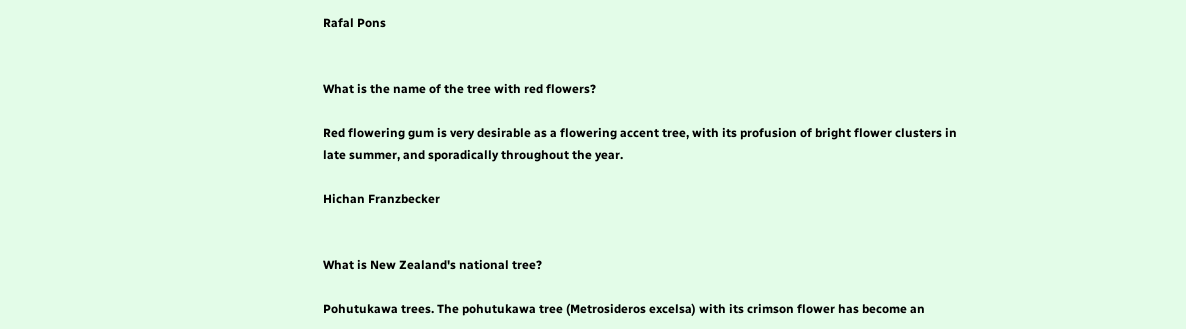Rafal Pons


What is the name of the tree with red flowers?

Red flowering gum is very desirable as a flowering accent tree, with its profusion of bright flower clusters in late summer, and sporadically throughout the year.

Hichan Franzbecker


What is New Zealand's national tree?

Pohutukawa trees. The pohutukawa tree (Metrosideros excelsa) with its crimson flower has become an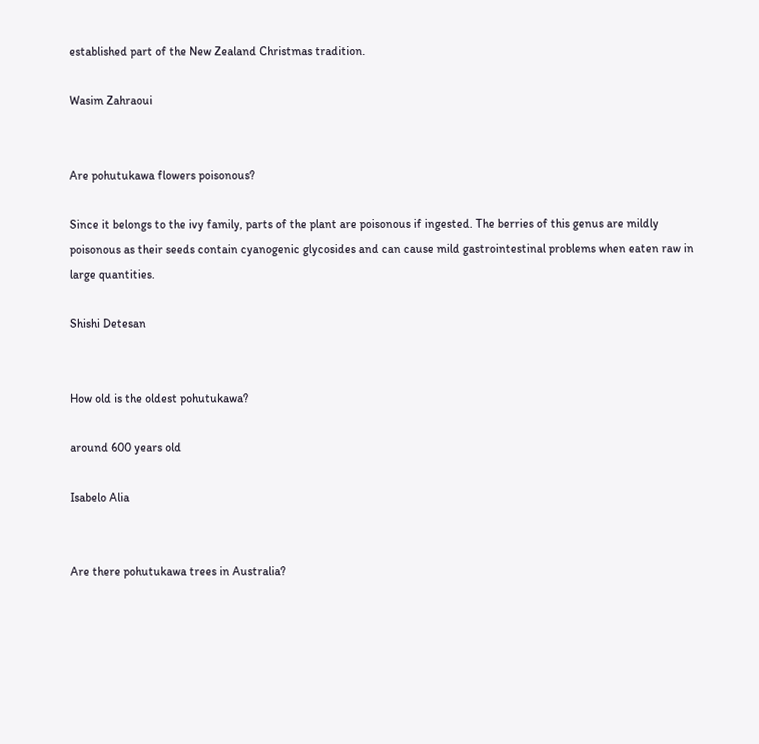established part of the New Zealand Christmas tradition.

Wasim Zahraoui


Are pohutukawa flowers poisonous?

Since it belongs to the ivy family, parts of the plant are poisonous if ingested. The berries of this genus are mildly poisonous as their seeds contain cyanogenic glycosides and can cause mild gastrointestinal problems when eaten raw in large quantities.

Shishi Detesan


How old is the oldest pohutukawa?

around 600 years old

Isabelo Alia


Are there pohutukawa trees in Australia?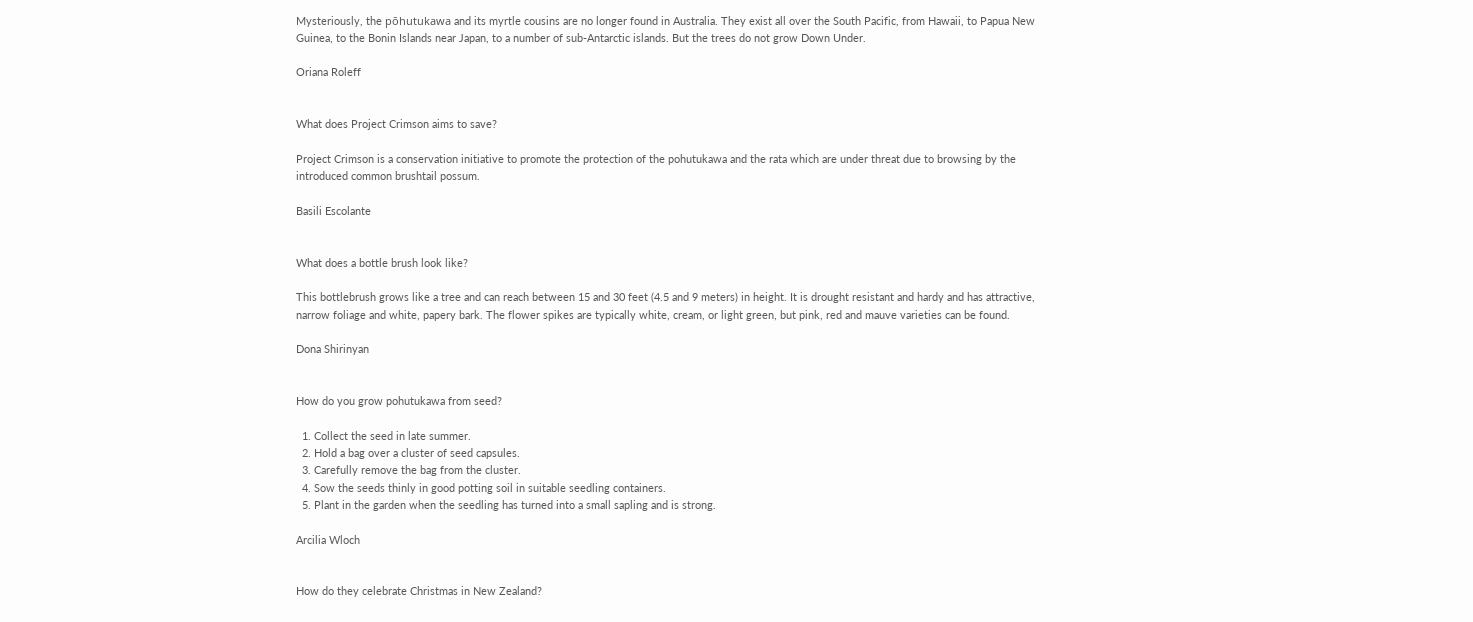Mysteriously, the pōhutukawa and its myrtle cousins are no longer found in Australia. They exist all over the South Pacific, from Hawaii, to Papua New Guinea, to the Bonin Islands near Japan, to a number of sub-Antarctic islands. But the trees do not grow Down Under.

Oriana Roleff


What does Project Crimson aims to save?

Project Crimson is a conservation initiative to promote the protection of the pohutukawa and the rata which are under threat due to browsing by the introduced common brushtail possum.

Basili Escolante


What does a bottle brush look like?

This bottlebrush grows like a tree and can reach between 15 and 30 feet (4.5 and 9 meters) in height. It is drought resistant and hardy and has attractive, narrow foliage and white, papery bark. The flower spikes are typically white, cream, or light green, but pink, red and mauve varieties can be found.

Dona Shirinyan


How do you grow pohutukawa from seed?

  1. Collect the seed in late summer.
  2. Hold a bag over a cluster of seed capsules.
  3. Carefully remove the bag from the cluster.
  4. Sow the seeds thinly in good potting soil in suitable seedling containers.
  5. Plant in the garden when the seedling has turned into a small sapling and is strong.

Arcilia Wloch


How do they celebrate Christmas in New Zealand?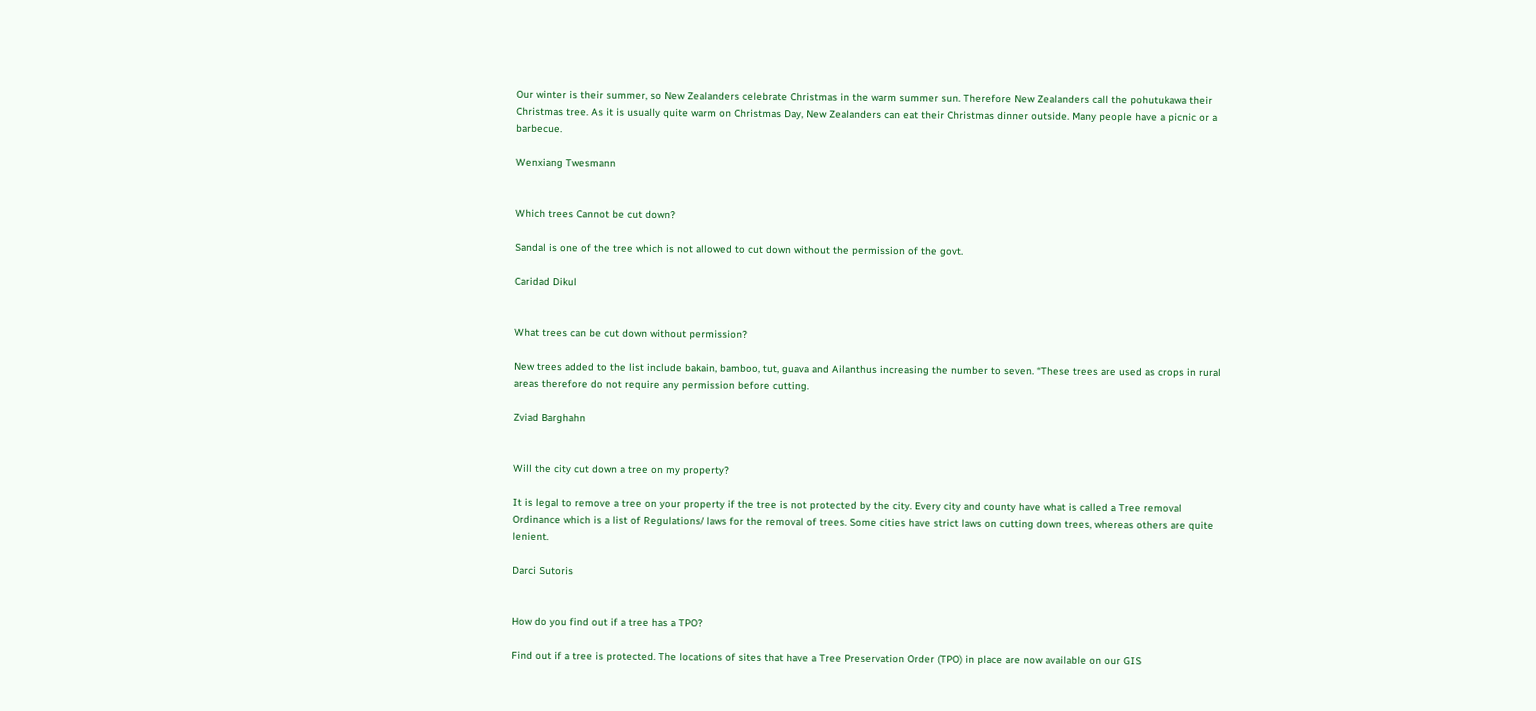Our winter is their summer, so New Zealanders celebrate Christmas in the warm summer sun. Therefore New Zealanders call the pohutukawa their Christmas tree. As it is usually quite warm on Christmas Day, New Zealanders can eat their Christmas dinner outside. Many people have a picnic or a barbecue.

Wenxiang Twesmann


Which trees Cannot be cut down?

Sandal is one of the tree which is not allowed to cut down without the permission of the govt.

Caridad Dikul


What trees can be cut down without permission?

New trees added to the list include bakain, bamboo, tut, guava and Ailanthus increasing the number to seven. “These trees are used as crops in rural areas therefore do not require any permission before cutting.

Zviad Barghahn


Will the city cut down a tree on my property?

It is legal to remove a tree on your property if the tree is not protected by the city. Every city and county have what is called a Tree removal Ordinance which is a list of Regulations/ laws for the removal of trees. Some cities have strict laws on cutting down trees, whereas others are quite lenient.

Darci Sutoris


How do you find out if a tree has a TPO?

Find out if a tree is protected. The locations of sites that have a Tree Preservation Order (TPO) in place are now available on our GIS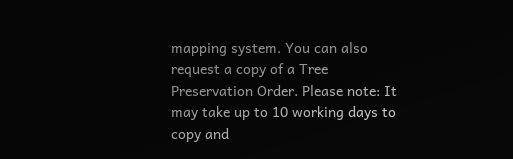mapping system. You can also request a copy of a Tree Preservation Order. Please note: It may take up to 10 working days to copy and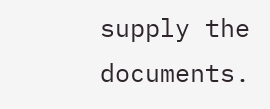supply the documents.